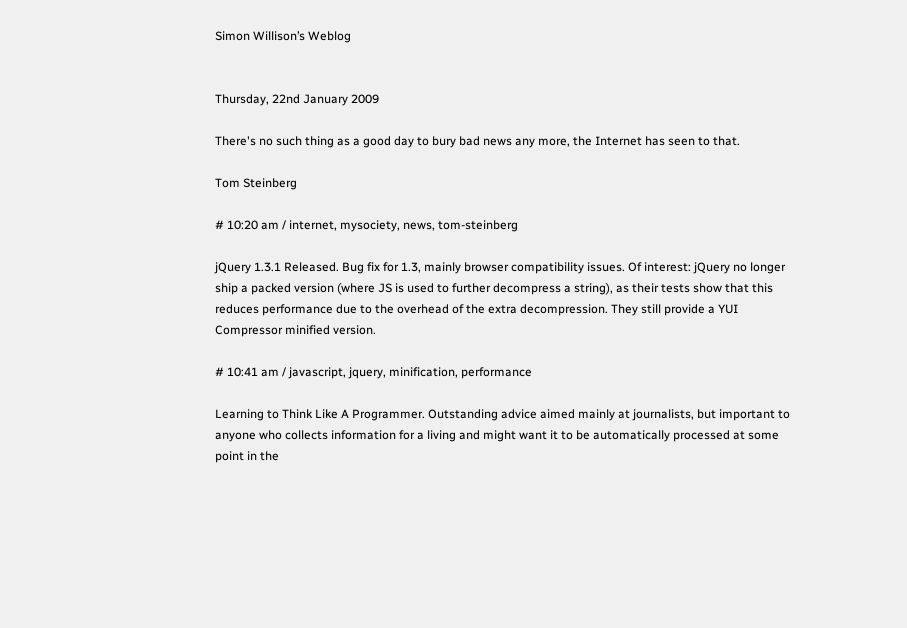Simon Willison’s Weblog


Thursday, 22nd January 2009

There's no such thing as a good day to bury bad news any more, the Internet has seen to that.

Tom Steinberg

# 10:20 am / internet, mysociety, news, tom-steinberg

jQuery 1.3.1 Released. Bug fix for 1.3, mainly browser compatibility issues. Of interest: jQuery no longer ship a packed version (where JS is used to further decompress a string), as their tests show that this reduces performance due to the overhead of the extra decompression. They still provide a YUI Compressor minified version.

# 10:41 am / javascript, jquery, minification, performance

Learning to Think Like A Programmer. Outstanding advice aimed mainly at journalists, but important to anyone who collects information for a living and might want it to be automatically processed at some point in the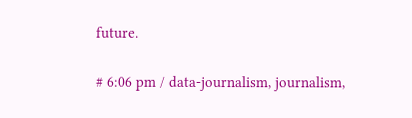future.

# 6:06 pm / data-journalism, journalism,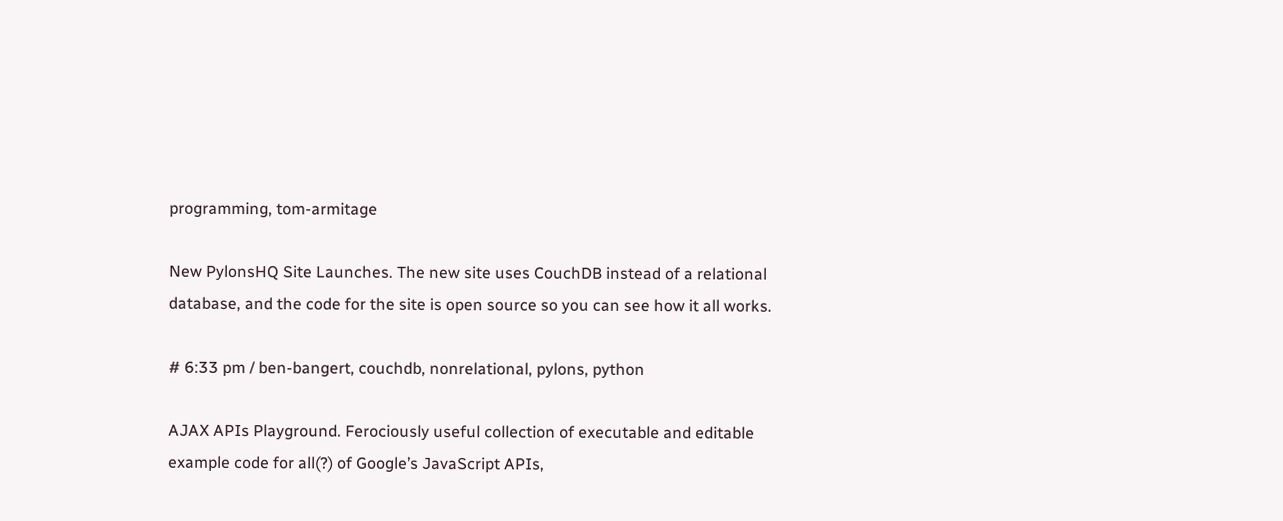programming, tom-armitage

New PylonsHQ Site Launches. The new site uses CouchDB instead of a relational database, and the code for the site is open source so you can see how it all works.

# 6:33 pm / ben-bangert, couchdb, nonrelational, pylons, python

AJAX APIs Playground. Ferociously useful collection of executable and editable example code for all(?) of Google’s JavaScript APIs,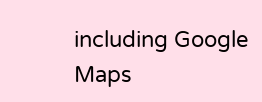including Google Maps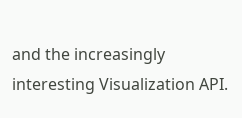and the increasingly interesting Visualization API.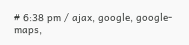# 6:38 pm / ajax, google, google-maps,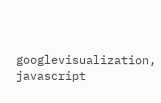googlevisualization, javascript